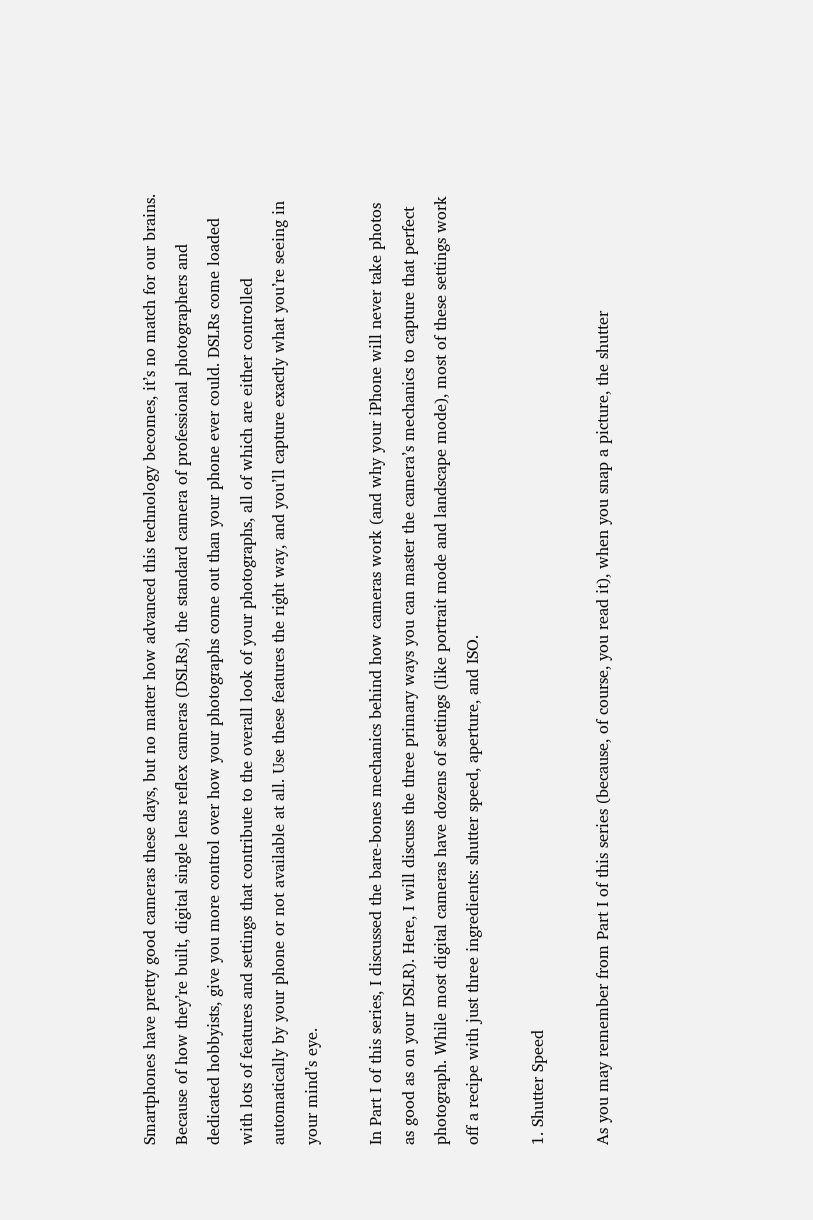Smartphones have pretty good cameras these days, but no matter how advanced this technology becomes, it’s no match for our brains. Because of how they’re built, digital single lens reflex cameras (DSLRs), the standard camera of professional photographers and dedicated hobbyists, give you more control over how your photographs come out than your phone ever could. DSLRs come loaded with lots of features and settings that contribute to the overall look of your photographs, all of which are either controlled automatically by your phone or not available at all. Use these features the right way, and you’ll capture exactly what you’re seeing in your mind’s eye.

In Part I of this series, I discussed the bare-bones mechanics behind how cameras work (and why your iPhone will never take photos as good as on your DSLR). Here, I will discuss the three primary ways you can master the camera’s mechanics to capture that perfect photograph. While most digital cameras have dozens of settings (like portrait mode and landscape mode), most of these settings work off a recipe with just three ingredients: shutter speed, aperture, and ISO.

1. Shutter Speed

As you may remember from Part I of this series (because, of course, you read it), when you snap a picture, the shutter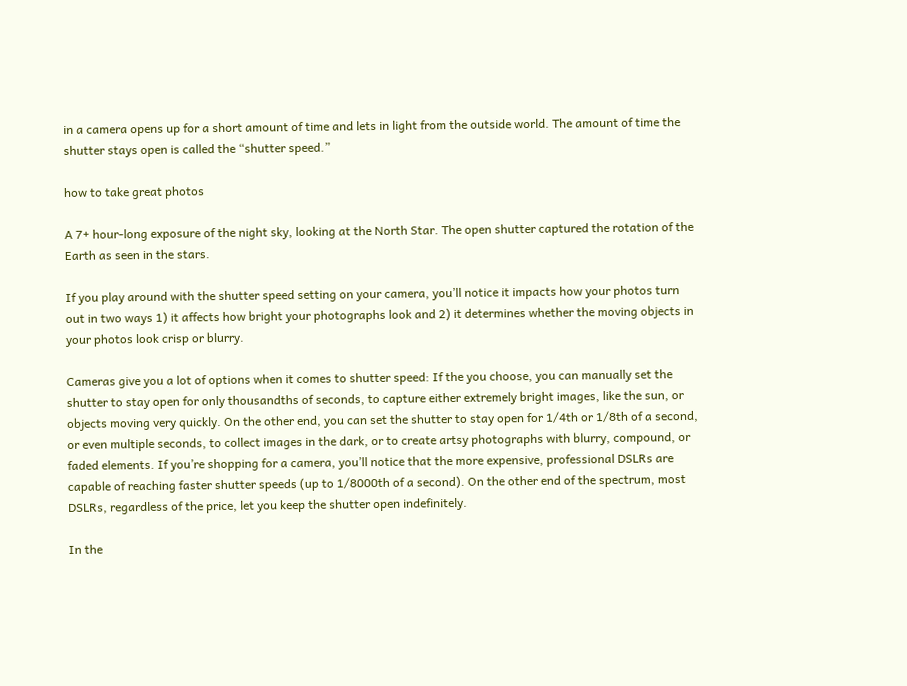in a camera opens up for a short amount of time and lets in light from the outside world. The amount of time the shutter stays open is called the “shutter speed.”

how to take great photos

A 7+ hour-long exposure of the night sky, looking at the North Star. The open shutter captured the rotation of the Earth as seen in the stars.

If you play around with the shutter speed setting on your camera, you’ll notice it impacts how your photos turn out in two ways 1) it affects how bright your photographs look and 2) it determines whether the moving objects in your photos look crisp or blurry.

Cameras give you a lot of options when it comes to shutter speed: If the you choose, you can manually set the shutter to stay open for only thousandths of seconds, to capture either extremely bright images, like the sun, or objects moving very quickly. On the other end, you can set the shutter to stay open for 1/4th or 1/8th of a second, or even multiple seconds, to collect images in the dark, or to create artsy photographs with blurry, compound, or faded elements. If you’re shopping for a camera, you’ll notice that the more expensive, professional DSLRs are capable of reaching faster shutter speeds (up to 1/8000th of a second). On the other end of the spectrum, most DSLRs, regardless of the price, let you keep the shutter open indefinitely.

In the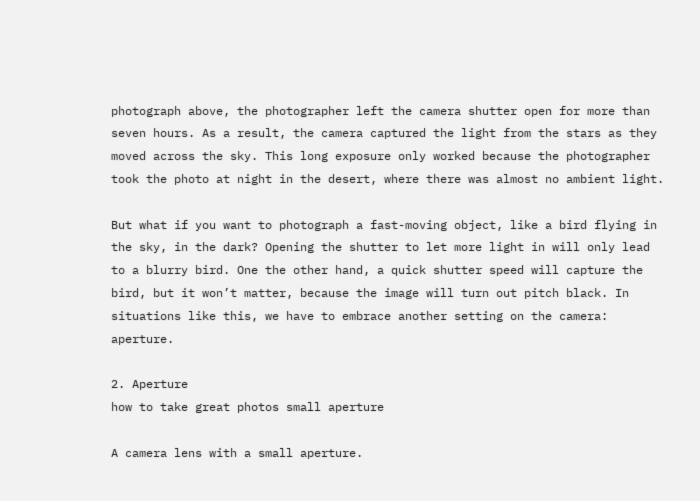photograph above, the photographer left the camera shutter open for more than seven hours. As a result, the camera captured the light from the stars as they moved across the sky. This long exposure only worked because the photographer took the photo at night in the desert, where there was almost no ambient light.

But what if you want to photograph a fast-moving object, like a bird flying in the sky, in the dark? Opening the shutter to let more light in will only lead to a blurry bird. One the other hand, a quick shutter speed will capture the bird, but it won’t matter, because the image will turn out pitch black. In situations like this, we have to embrace another setting on the camera: aperture.

2. Aperture
how to take great photos small aperture

A camera lens with a small aperture.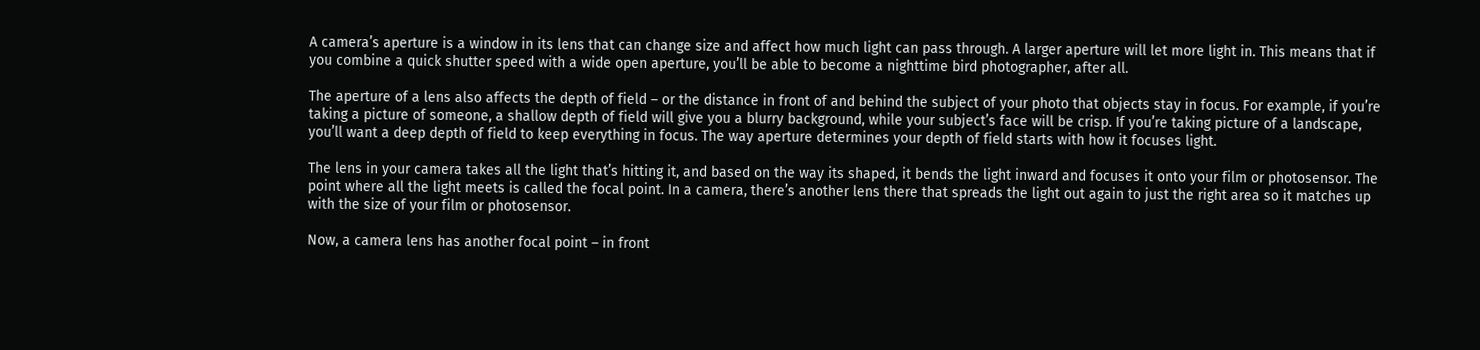A camera’s aperture is a window in its lens that can change size and affect how much light can pass through. A larger aperture will let more light in. This means that if you combine a quick shutter speed with a wide open aperture, you’ll be able to become a nighttime bird photographer, after all.

The aperture of a lens also affects the depth of field – or the distance in front of and behind the subject of your photo that objects stay in focus. For example, if you’re taking a picture of someone, a shallow depth of field will give you a blurry background, while your subject’s face will be crisp. If you’re taking picture of a landscape, you’ll want a deep depth of field to keep everything in focus. The way aperture determines your depth of field starts with how it focuses light.

The lens in your camera takes all the light that’s hitting it, and based on the way its shaped, it bends the light inward and focuses it onto your film or photosensor. The point where all the light meets is called the focal point. In a camera, there’s another lens there that spreads the light out again to just the right area so it matches up with the size of your film or photosensor.

Now, a camera lens has another focal point – in front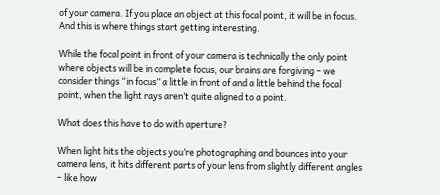of your camera. If you place an object at this focal point, it will be in focus. And this is where things start getting interesting.

While the focal point in front of your camera is technically the only point where objects will be in complete focus, our brains are forgiving – we consider things “in focus” a little in front of and a little behind the focal point, when the light rays aren’t quite aligned to a point.

What does this have to do with aperture?

When light hits the objects you’re photographing and bounces into your camera lens, it hits different parts of your lens from slightly different angles – like how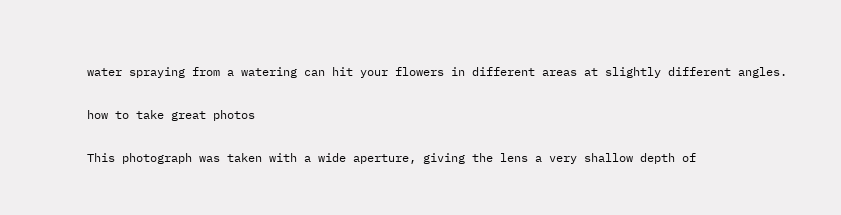water spraying from a watering can hit your flowers in different areas at slightly different angles.

how to take great photos

This photograph was taken with a wide aperture, giving the lens a very shallow depth of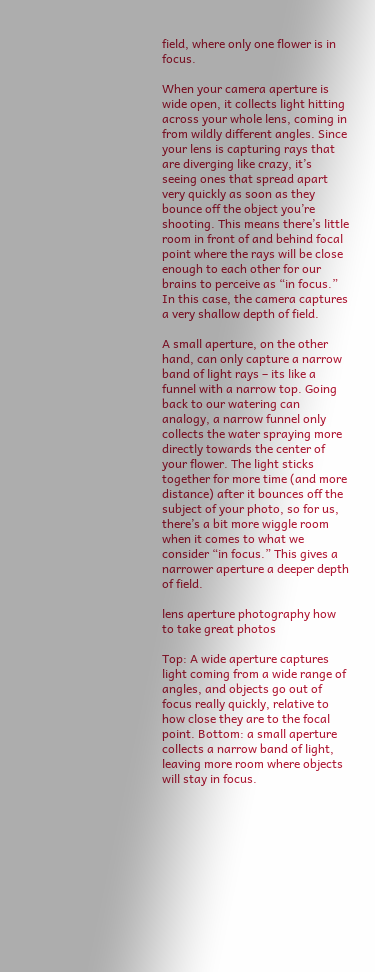field, where only one flower is in focus.

When your camera aperture is wide open, it collects light hitting across your whole lens, coming in from wildly different angles. Since your lens is capturing rays that are diverging like crazy, it’s seeing ones that spread apart very quickly as soon as they bounce off the object you’re shooting. This means there’s little room in front of and behind focal point where the rays will be close enough to each other for our brains to perceive as “in focus.” In this case, the camera captures a very shallow depth of field.

A small aperture, on the other hand, can only capture a narrow band of light rays – its like a funnel with a narrow top. Going back to our watering can analogy, a narrow funnel only collects the water spraying more directly towards the center of your flower. The light sticks together for more time (and more distance) after it bounces off the subject of your photo, so for us, there’s a bit more wiggle room when it comes to what we consider “in focus.” This gives a narrower aperture a deeper depth of field.

lens aperture photography how to take great photos

Top: A wide aperture captures light coming from a wide range of angles, and objects go out of focus really quickly, relative to how close they are to the focal point. Bottom: a small aperture collects a narrow band of light, leaving more room where objects will stay in focus.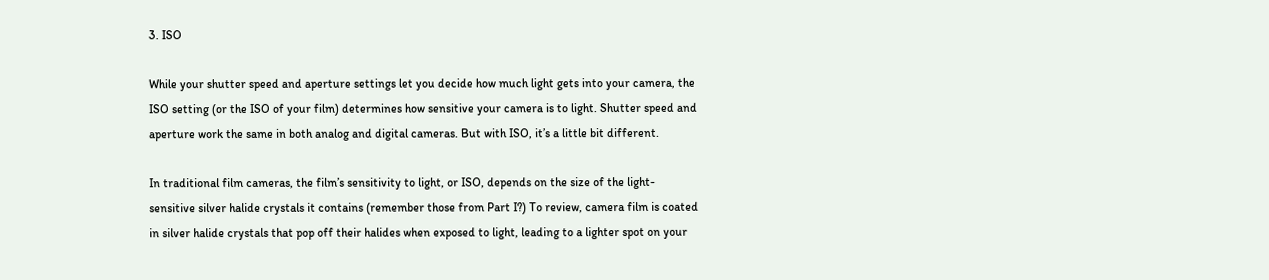3. ISO

While your shutter speed and aperture settings let you decide how much light gets into your camera, the ISO setting (or the ISO of your film) determines how sensitive your camera is to light. Shutter speed and aperture work the same in both analog and digital cameras. But with ISO, it’s a little bit different.

In traditional film cameras, the film’s sensitivity to light, or ISO, depends on the size of the light-sensitive silver halide crystals it contains (remember those from Part I?) To review, camera film is coated in silver halide crystals that pop off their halides when exposed to light, leading to a lighter spot on your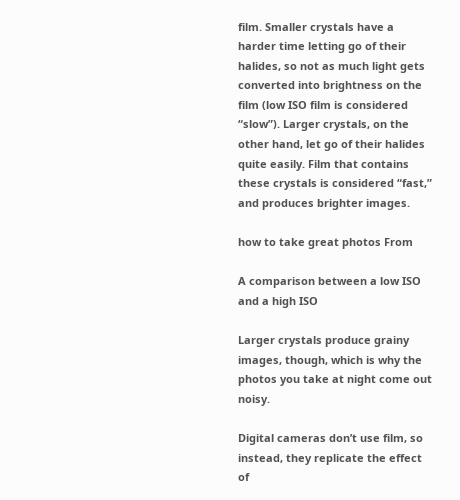film. Smaller crystals have a harder time letting go of their halides, so not as much light gets converted into brightness on the film (low ISO film is considered “slow”). Larger crystals, on the other hand, let go of their halides quite easily. Film that contains these crystals is considered “fast,” and produces brighter images.

how to take great photos From

A comparison between a low ISO and a high ISO

Larger crystals produce grainy images, though, which is why the photos you take at night come out noisy.

Digital cameras don’t use film, so instead, they replicate the effect of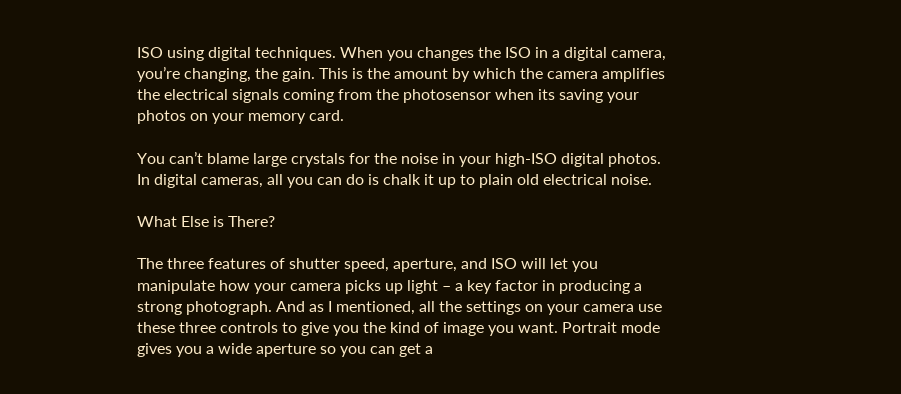ISO using digital techniques. When you changes the ISO in a digital camera, you’re changing, the gain. This is the amount by which the camera amplifies the electrical signals coming from the photosensor when its saving your photos on your memory card.

You can’t blame large crystals for the noise in your high-ISO digital photos. In digital cameras, all you can do is chalk it up to plain old electrical noise.

What Else is There?

The three features of shutter speed, aperture, and ISO will let you manipulate how your camera picks up light – a key factor in producing a strong photograph. And as I mentioned, all the settings on your camera use these three controls to give you the kind of image you want. Portrait mode gives you a wide aperture so you can get a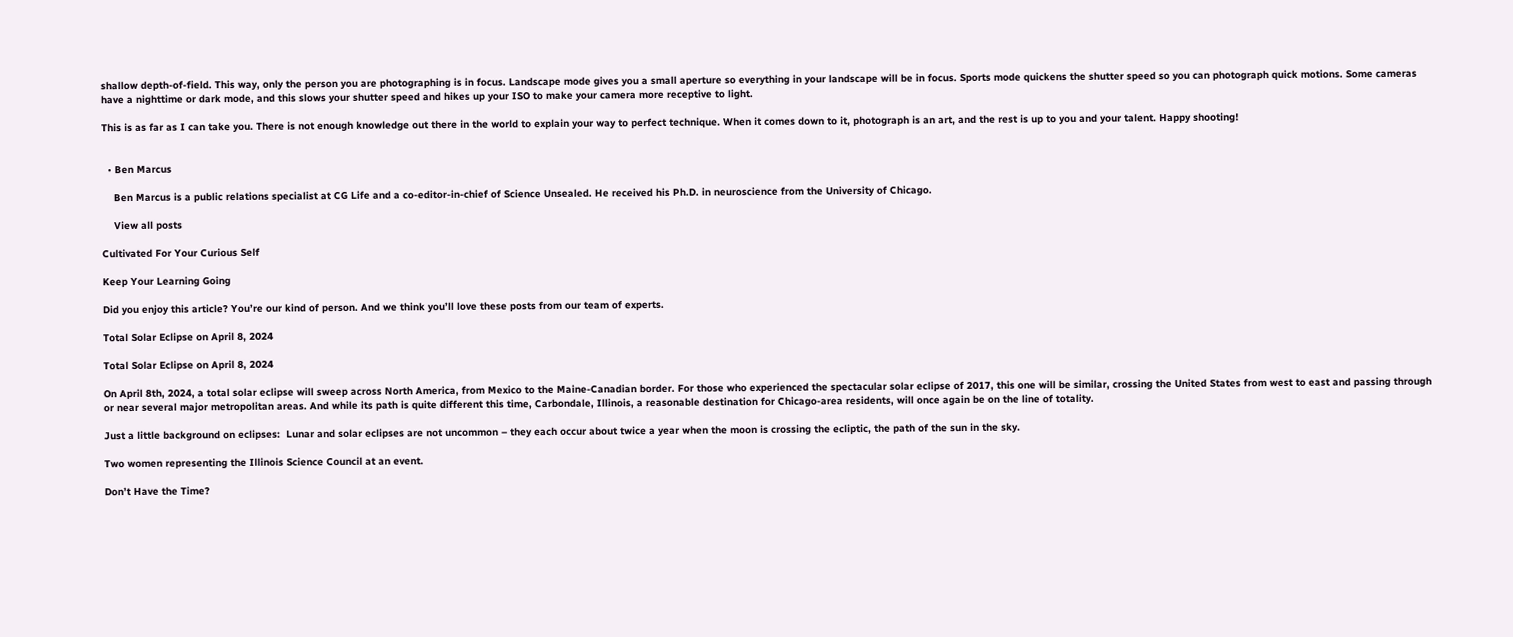shallow depth-of-field. This way, only the person you are photographing is in focus. Landscape mode gives you a small aperture so everything in your landscape will be in focus. Sports mode quickens the shutter speed so you can photograph quick motions. Some cameras have a nighttime or dark mode, and this slows your shutter speed and hikes up your ISO to make your camera more receptive to light.

This is as far as I can take you. There is not enough knowledge out there in the world to explain your way to perfect technique. When it comes down to it, photograph is an art, and the rest is up to you and your talent. Happy shooting!


  • Ben Marcus

    Ben Marcus is a public relations specialist at CG Life and a co-editor-in-chief of Science Unsealed. He received his Ph.D. in neuroscience from the University of Chicago.

    View all posts

Cultivated For Your Curious Self

Keep Your Learning Going

Did you enjoy this article? You’re our kind of person. And we think you’ll love these posts from our team of experts.

Total Solar Eclipse on April 8, 2024

Total Solar Eclipse on April 8, 2024

On April 8th, 2024, a total solar eclipse will sweep across North America, from Mexico to the Maine-Canadian border. For those who experienced the spectacular solar eclipse of 2017, this one will be similar, crossing the United States from west to east and passing through or near several major metropolitan areas. And while its path is quite different this time, Carbondale, Illinois, a reasonable destination for Chicago-area residents, will once again be on the line of totality.

Just a little background on eclipses:  Lunar and solar eclipses are not uncommon – they each occur about twice a year when the moon is crossing the ecliptic, the path of the sun in the sky.

Two women representing the Illinois Science Council at an event.

Don’t Have the Time?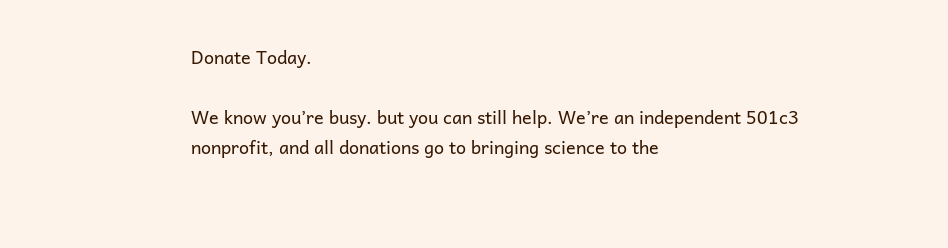Donate Today.

We know you’re busy. but you can still help. We’re an independent 501c3 nonprofit, and all donations go to bringing science to the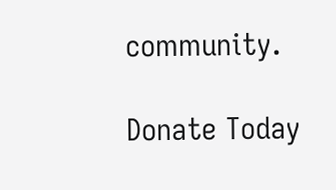community.

Donate Today